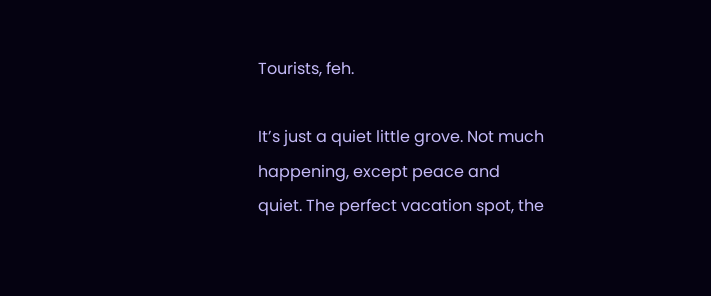Tourists, feh.

It’s just a quiet little grove. Not much happening, except peace and quiet. The perfect vacation spot, the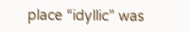place “idyllic” was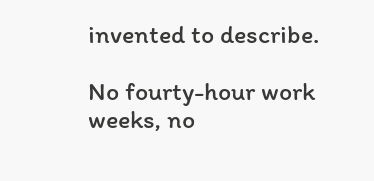invented to describe.

No fourty-hour work weeks, no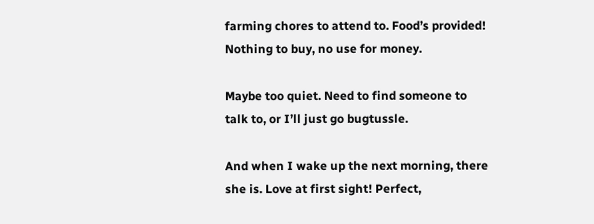farming chores to attend to. Food’s provided! Nothing to buy, no use for money.

Maybe too quiet. Need to find someone to talk to, or I’ll just go bugtussle.

And when I wake up the next morning, there she is. Love at first sight! Perfect,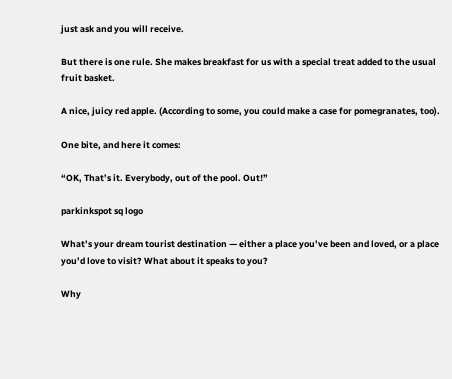just ask and you will receive.

But there is one rule. She makes breakfast for us with a special treat added to the usual fruit basket.

A nice, juicy red apple. (According to some, you could make a case for pomegranates, too).

One bite, and here it comes:

“OK, That’s it. Everybody, out of the pool. Out!”

parkinkspot sq logo

What’s your dream tourist destination — either a place you’ve been and loved, or a place you’d love to visit? What about it speaks to you?

Why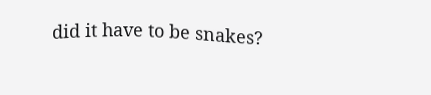did it have to be snakes?